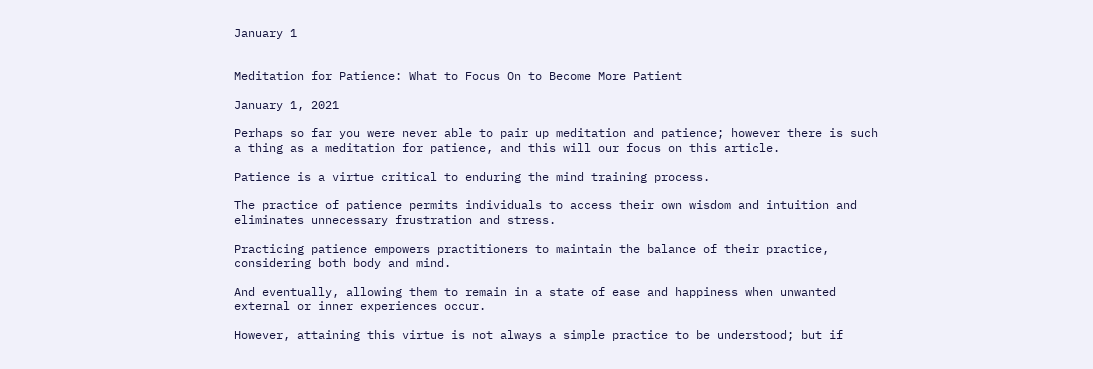January 1


Meditation for Patience: What to Focus On to Become More Patient

January 1, 2021

Perhaps so far you were never able to pair up meditation and patience; however there is such a thing as a meditation for patience, and this will our focus on this article.

Patience is a virtue critical to enduring the mind training process.

The practice of patience permits individuals to access their own wisdom and intuition and eliminates unnecessary frustration and stress.

Practicing patience empowers practitioners to maintain the balance of their practice, considering both body and mind.

And eventually, allowing them to remain in a state of ease and happiness when unwanted external or inner experiences occur.

However, attaining this virtue is not always a simple practice to be understood; but if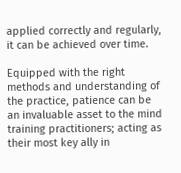applied correctly and regularly, it can be achieved over time.

Equipped with the right methods and understanding of the practice, patience can be an invaluable asset to the mind training practitioners; acting as their most key ally in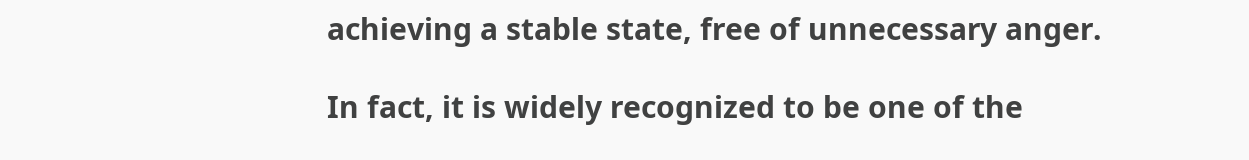achieving a stable state, free of unnecessary anger.

In fact, it is widely recognized to be one of the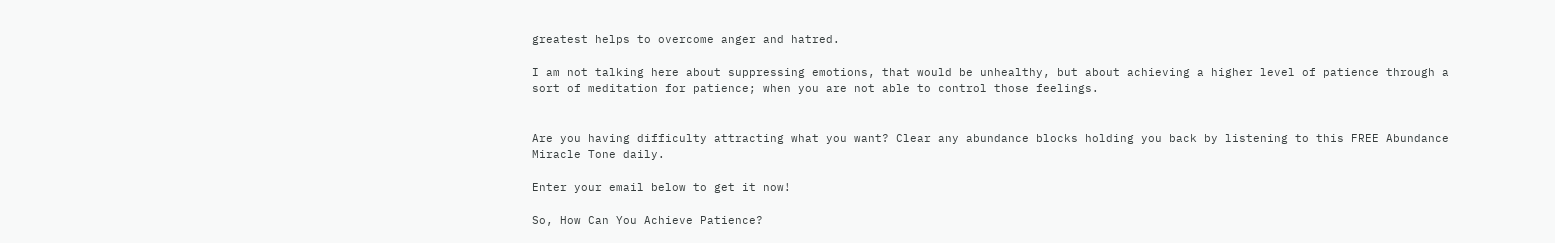greatest helps to overcome anger and hatred.

I am not talking here about suppressing emotions, that would be unhealthy, but about achieving a higher level of patience through a sort of meditation for patience; when you are not able to control those feelings.


Are you having difficulty attracting what you want? Clear any abundance blocks holding you back by listening to this FREE Abundance Miracle Tone daily.

Enter your email below to get it now!

So, How Can You Achieve Patience?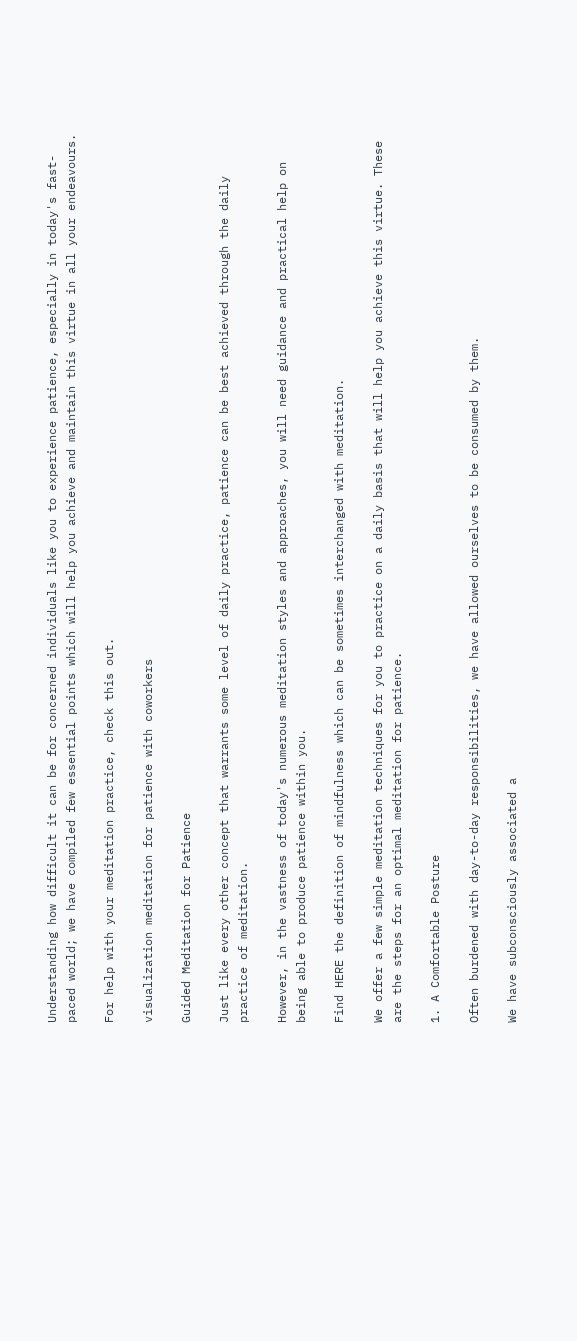Understanding how difficult it can be for concerned individuals like you to experience patience, especially in today's fast-paced world; we have compiled few essential points which will help you achieve and maintain this virtue in all your endeavours.

For help with your meditation practice, check this out.

visualization meditation for patience with coworkers

Guided Meditation for Patience

Just like every other concept that warrants some level of daily practice, patience can be best achieved through the daily practice of meditation.

However, in the vastness of today's numerous meditation styles and approaches, you will need guidance and practical help on being able to produce patience within you.

Find HERE the definition of mindfulness which can be sometimes interchanged with meditation.

We offer a few simple meditation techniques for you to practice on a daily basis that will help you achieve this virtue. These are the steps for an optimal meditation for patience.

1. A Comfortable Posture

Often burdened with day-to-day responsibilities, we have allowed ourselves to be consumed by them.

We have subconsciously associated a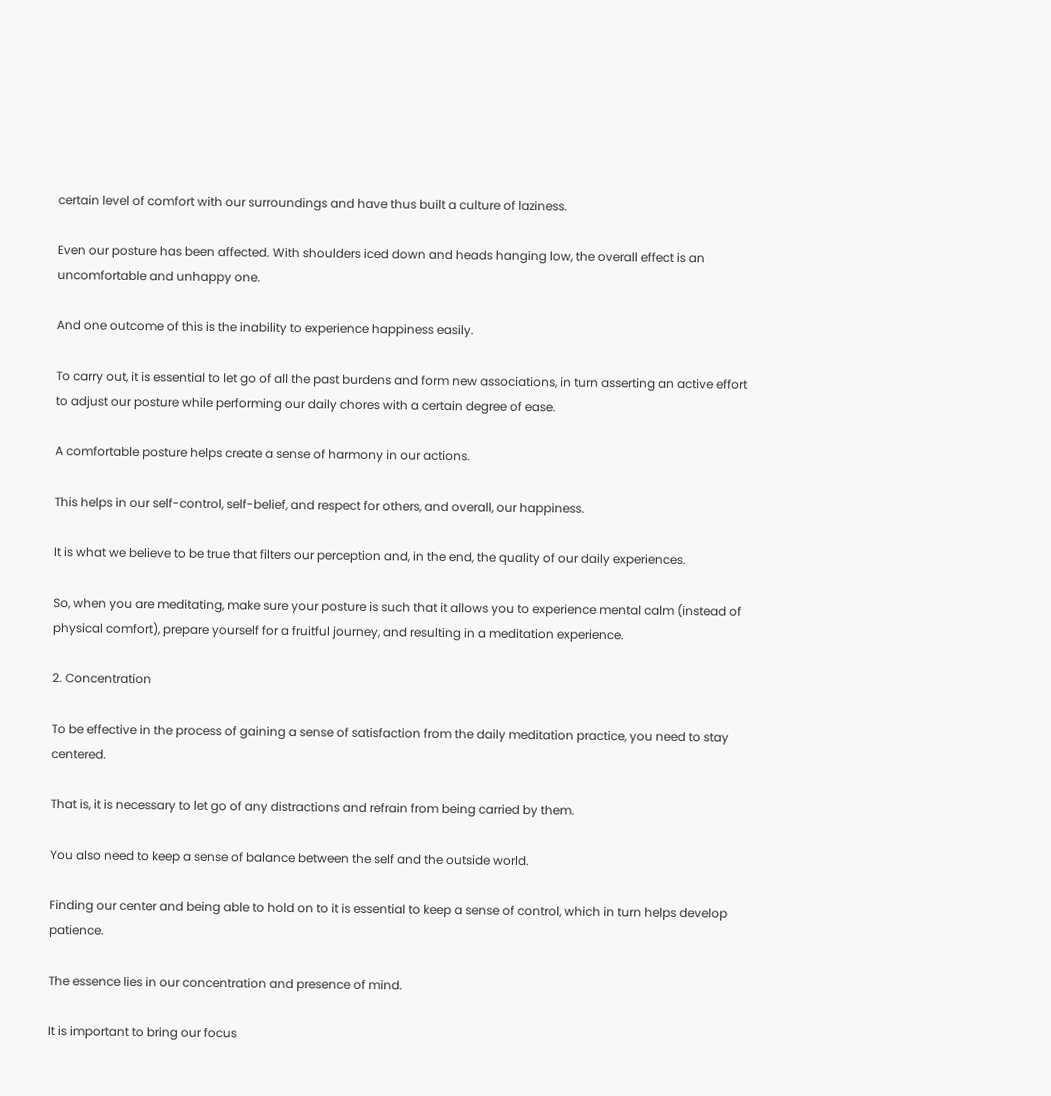certain level of comfort with our surroundings and have thus built a culture of laziness.

Even our posture has been affected. With shoulders iced down and heads hanging low, the overall effect is an uncomfortable and unhappy one.

And one outcome of this is the inability to experience happiness easily.

To carry out, it is essential to let go of all the past burdens and form new associations, in turn asserting an active effort to adjust our posture while performing our daily chores with a certain degree of ease.

A comfortable posture helps create a sense of harmony in our actions.

This helps in our self-control, self-belief, and respect for others, and overall, our happiness.

It is what we believe to be true that filters our perception and, in the end, the quality of our daily experiences.

So, when you are meditating, make sure your posture is such that it allows you to experience mental calm (instead of physical comfort), prepare yourself for a fruitful journey, and resulting in a meditation experience.

2. Concentration

To be effective in the process of gaining a sense of satisfaction from the daily meditation practice, you need to stay centered.

That is, it is necessary to let go of any distractions and refrain from being carried by them.

You also need to keep a sense of balance between the self and the outside world.

Finding our center and being able to hold on to it is essential to keep a sense of control, which in turn helps develop patience.

The essence lies in our concentration and presence of mind.

It is important to bring our focus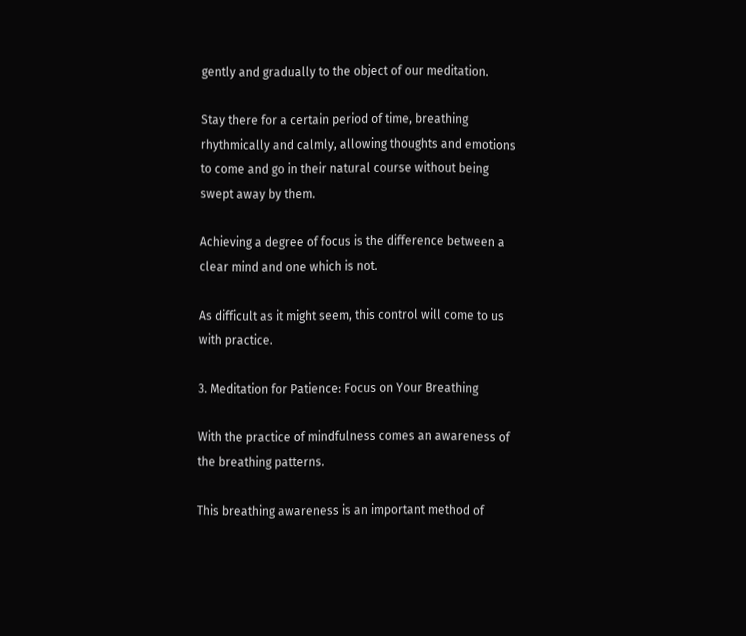gently and gradually to the object of our meditation.

Stay there for a certain period of time, breathing rhythmically and calmly, allowing thoughts and emotions to come and go in their natural course without being swept away by them.

Achieving a degree of focus is the difference between a clear mind and one which is not.

As difficult as it might seem, this control will come to us with practice.

3. Meditation for Patience: Focus on Your Breathing

With the practice of mindfulness comes an awareness of the breathing patterns.

This breathing awareness is an important method of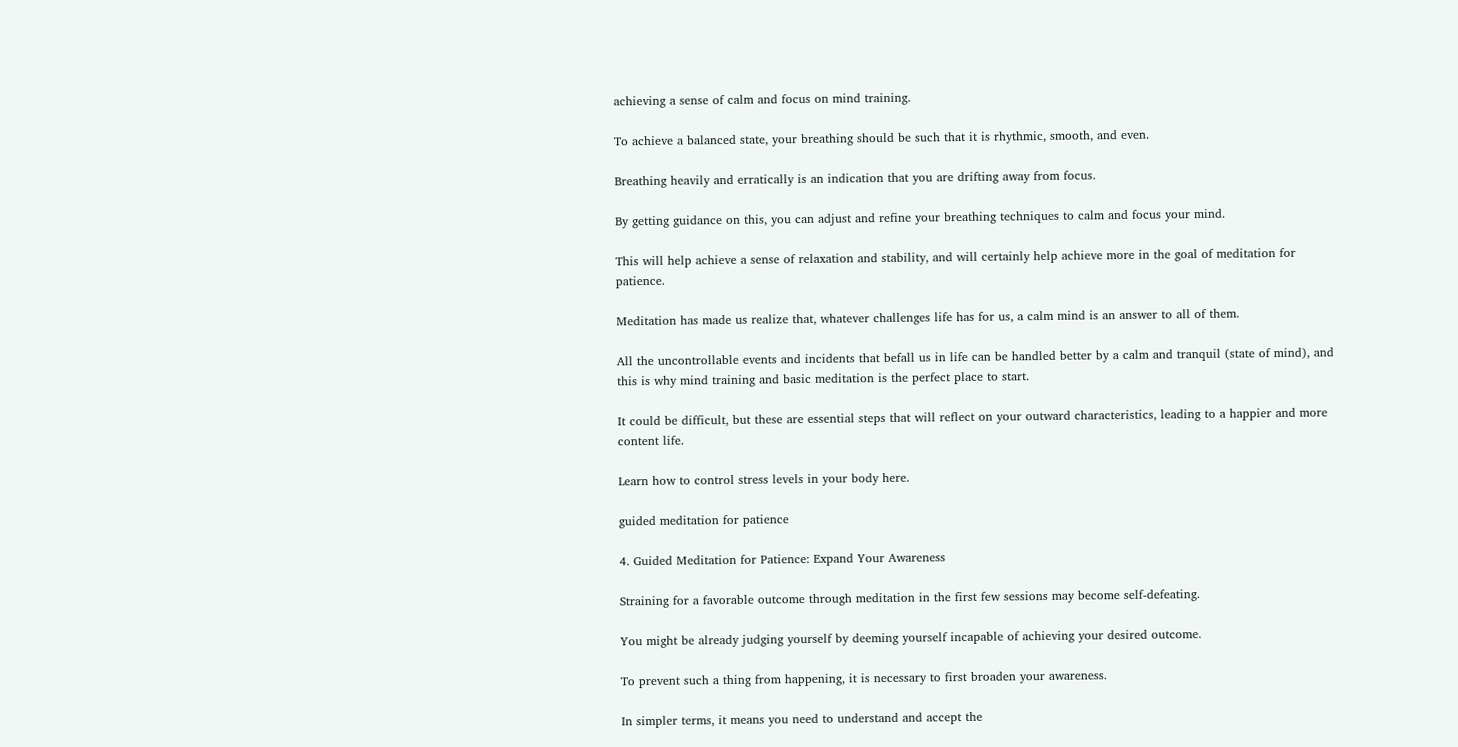achieving a sense of calm and focus on mind training.

To achieve a balanced state, your breathing should be such that it is rhythmic, smooth, and even.

Breathing heavily and erratically is an indication that you are drifting away from focus.

By getting guidance on this, you can adjust and refine your breathing techniques to calm and focus your mind.

This will help achieve a sense of relaxation and stability, and will certainly help achieve more in the goal of meditation for patience.

Meditation has made us realize that, whatever challenges life has for us, a calm mind is an answer to all of them.

All the uncontrollable events and incidents that befall us in life can be handled better by a calm and tranquil (state of mind), and this is why mind training and basic meditation is the perfect place to start.

It could be difficult, but these are essential steps that will reflect on your outward characteristics, leading to a happier and more content life.

Learn how to control stress levels in your body here.

guided meditation for patience

4. Guided Meditation for Patience: Expand Your Awareness

Straining for a favorable outcome through meditation in the first few sessions may become self-defeating.

You might be already judging yourself by deeming yourself incapable of achieving your desired outcome.

To prevent such a thing from happening, it is necessary to first broaden your awareness.

In simpler terms, it means you need to understand and accept the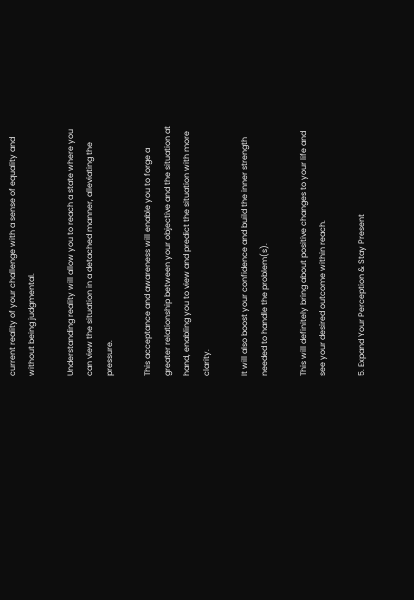current reality of your challenge with a sense of equality and without being judgmental.

Understanding reality will allow you to reach a state where you can view the situation in a detached manner, alleviating the pressure.

This acceptance and awareness will enable you to forge a greater relationship between your objective and the situation at hand, enabling you to view and predict the situation with more clarity.

It will also boost your confidence and build the inner strength needed to handle the problem(s).

This will definitely bring about positive changes to your life and see your desired outcome within reach.

5. Expand Your Perception & Stay Present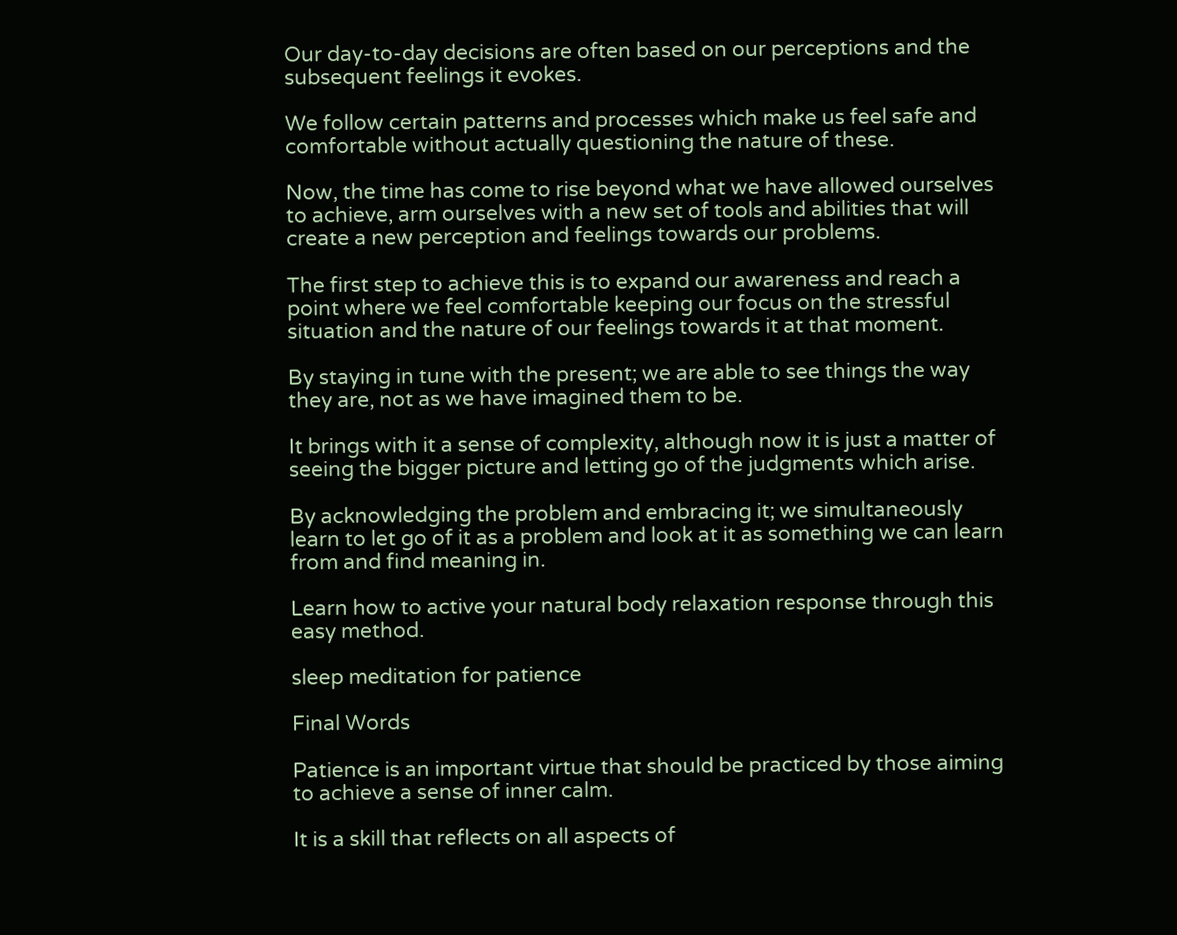Our day-to-day decisions are often based on our perceptions and the subsequent feelings it evokes.

We follow certain patterns and processes which make us feel safe and comfortable without actually questioning the nature of these.

Now, the time has come to rise beyond what we have allowed ourselves to achieve, arm ourselves with a new set of tools and abilities that will create a new perception and feelings towards our problems.

The first step to achieve this is to expand our awareness and reach a point where we feel comfortable keeping our focus on the stressful situation and the nature of our feelings towards it at that moment.

By staying in tune with the present; we are able to see things the way they are, not as we have imagined them to be.

It brings with it a sense of complexity, although now it is just a matter of seeing the bigger picture and letting go of the judgments which arise.

By acknowledging the problem and embracing it; we simultaneously learn to let go of it as a problem and look at it as something we can learn from and find meaning in.

Learn how to active your natural body relaxation response through this easy method.

sleep meditation for patience

Final Words

Patience is an important virtue that should be practiced by those aiming to achieve a sense of inner calm.

It is a skill that reflects on all aspects of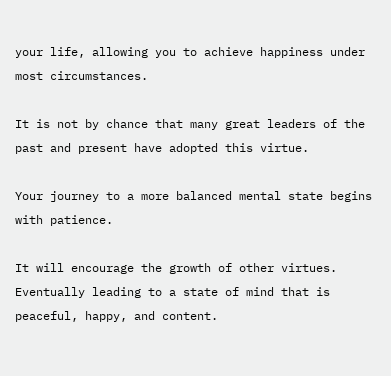your life, allowing you to achieve happiness under most circumstances.

It is not by chance that many great leaders of the past and present have adopted this virtue.

Your journey to a more balanced mental state begins with patience.

It will encourage the growth of other virtues. Eventually leading to a state of mind that is peaceful, happy, and content.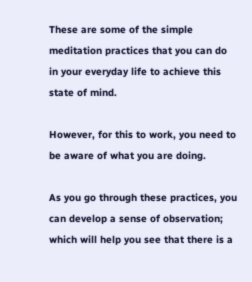These are some of the simple meditation practices that you can do in your everyday life to achieve this state of mind.

However, for this to work, you need to be aware of what you are doing.

As you go through these practices, you can develop a sense of observation; which will help you see that there is a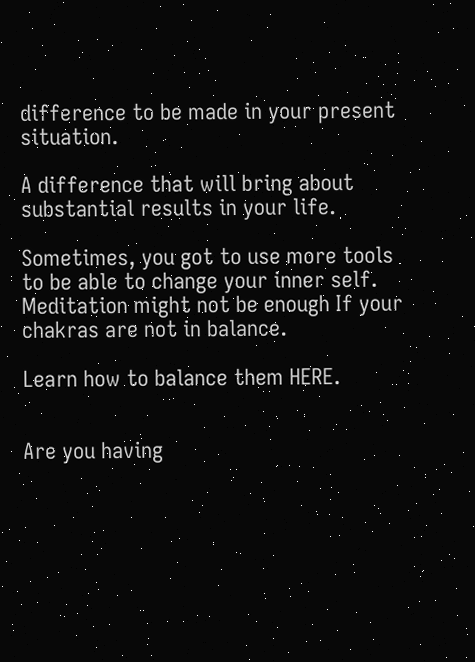difference to be made in your present situation.

A difference that will bring about substantial results in your life.

Sometimes, you got to use more tools to be able to change your inner self. Meditation might not be enough If your chakras are not in balance.

Learn how to balance them HERE.


Are you having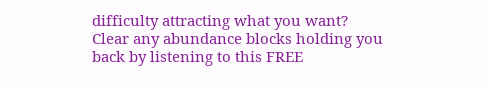difficulty attracting what you want? Clear any abundance blocks holding you back by listening to this FREE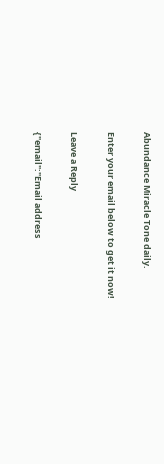Abundance Miracle Tone daily.

Enter your email below to get it now!

Leave a Reply

{"email":"Email address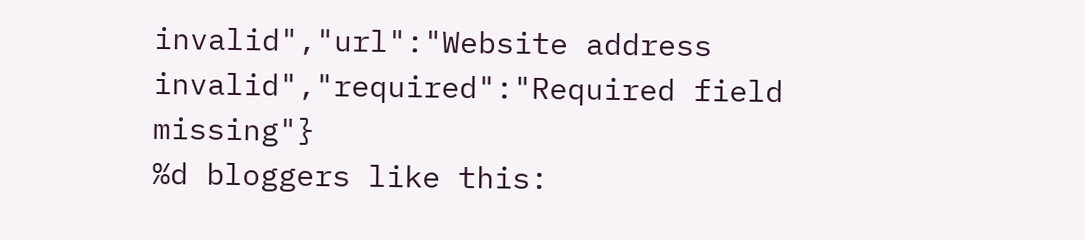invalid","url":"Website address invalid","required":"Required field missing"}
%d bloggers like this: